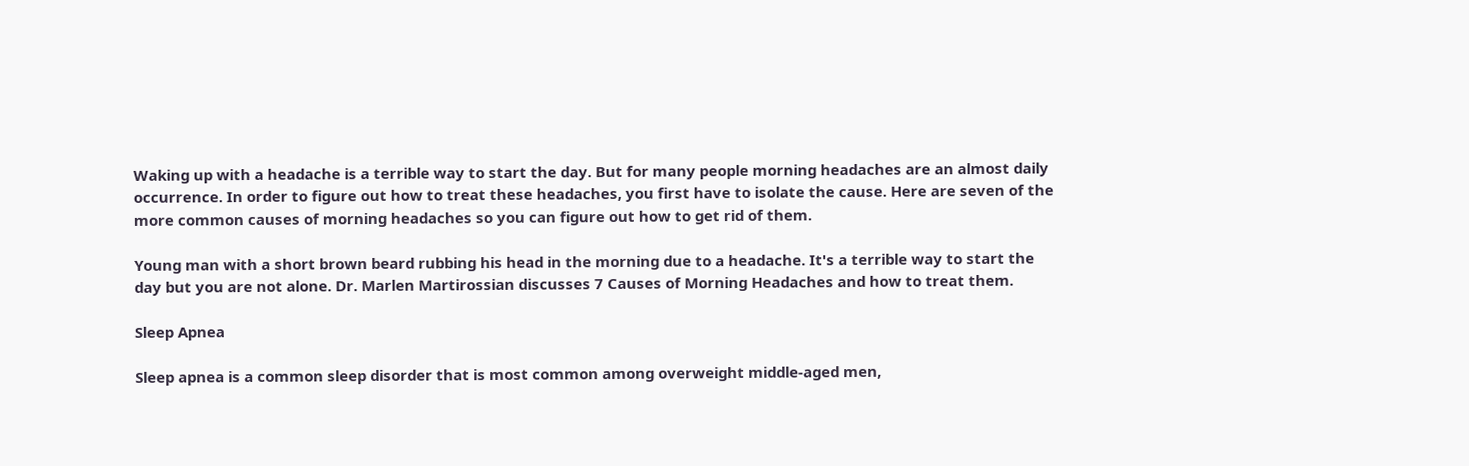Waking up with a headache is a terrible way to start the day. But for many people morning headaches are an almost daily occurrence. In order to figure out how to treat these headaches, you first have to isolate the cause. Here are seven of the more common causes of morning headaches so you can figure out how to get rid of them.

Young man with a short brown beard rubbing his head in the morning due to a headache. It's a terrible way to start the day but you are not alone. Dr. Marlen Martirossian discusses 7 Causes of Morning Headaches and how to treat them.

Sleep Apnea

Sleep apnea is a common sleep disorder that is most common among overweight middle-aged men,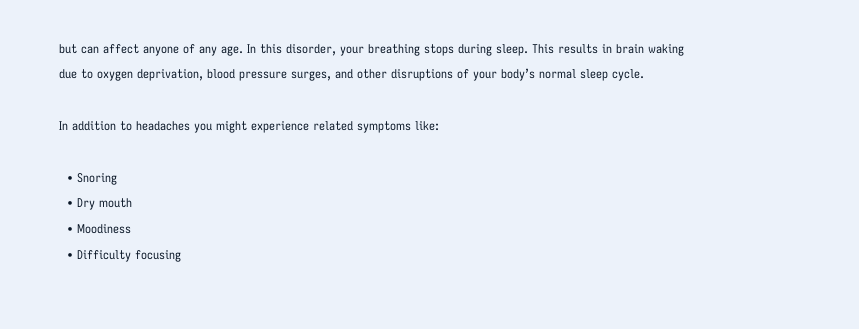but can affect anyone of any age. In this disorder, your breathing stops during sleep. This results in brain waking due to oxygen deprivation, blood pressure surges, and other disruptions of your body’s normal sleep cycle.

In addition to headaches you might experience related symptoms like:

  • Snoring
  • Dry mouth
  • Moodiness
  • Difficulty focusing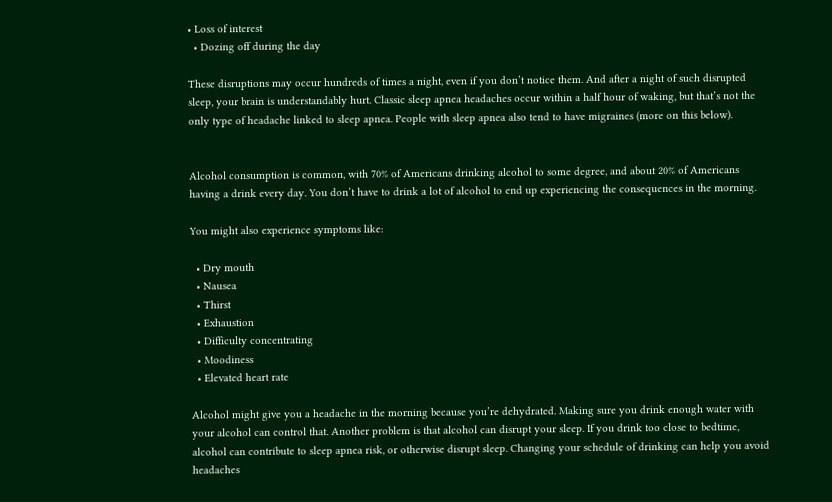• Loss of interest
  • Dozing off during the day

These disruptions may occur hundreds of times a night, even if you don’t notice them. And after a night of such disrupted sleep, your brain is understandably hurt. Classic sleep apnea headaches occur within a half hour of waking, but that’s not the only type of headache linked to sleep apnea. People with sleep apnea also tend to have migraines (more on this below).


Alcohol consumption is common, with 70% of Americans drinking alcohol to some degree, and about 20% of Americans having a drink every day. You don’t have to drink a lot of alcohol to end up experiencing the consequences in the morning.

You might also experience symptoms like:

  • Dry mouth
  • Nausea
  • Thirst
  • Exhaustion
  • Difficulty concentrating
  • Moodiness
  • Elevated heart rate

Alcohol might give you a headache in the morning because you’re dehydrated. Making sure you drink enough water with your alcohol can control that. Another problem is that alcohol can disrupt your sleep. If you drink too close to bedtime, alcohol can contribute to sleep apnea risk, or otherwise disrupt sleep. Changing your schedule of drinking can help you avoid headaches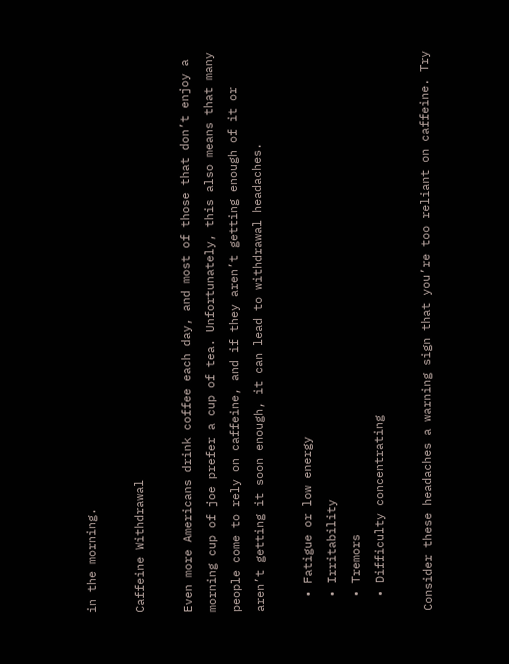in the morning.

Caffeine Withdrawal

Even more Americans drink coffee each day, and most of those that don’t enjoy a morning cup of joe prefer a cup of tea. Unfortunately, this also means that many people come to rely on caffeine, and if they aren’t getting enough of it or aren’t getting it soon enough, it can lead to withdrawal headaches.

  • Fatigue or low energy
  • Irritability
  • Tremors
  • Difficulty concentrating

Consider these headaches a warning sign that you’re too reliant on caffeine. Try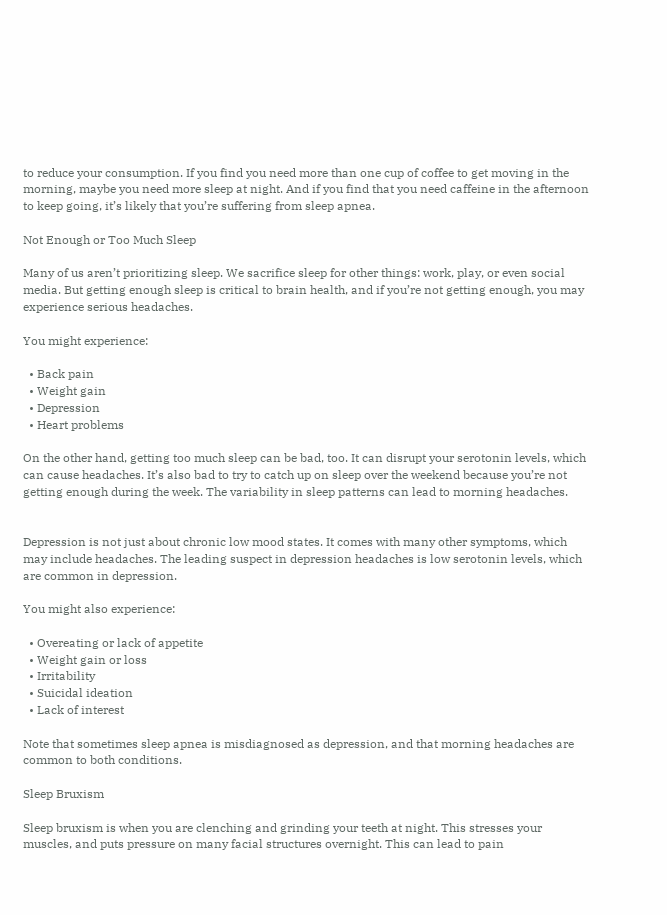to reduce your consumption. If you find you need more than one cup of coffee to get moving in the morning, maybe you need more sleep at night. And if you find that you need caffeine in the afternoon to keep going, it’s likely that you’re suffering from sleep apnea.

Not Enough or Too Much Sleep

Many of us aren’t prioritizing sleep. We sacrifice sleep for other things: work, play, or even social media. But getting enough sleep is critical to brain health, and if you’re not getting enough, you may experience serious headaches.

You might experience:

  • Back pain
  • Weight gain
  • Depression
  • Heart problems

On the other hand, getting too much sleep can be bad, too. It can disrupt your serotonin levels, which can cause headaches. It’s also bad to try to catch up on sleep over the weekend because you’re not getting enough during the week. The variability in sleep patterns can lead to morning headaches.


Depression is not just about chronic low mood states. It comes with many other symptoms, which may include headaches. The leading suspect in depression headaches is low serotonin levels, which are common in depression.

You might also experience:

  • Overeating or lack of appetite
  • Weight gain or loss
  • Irritability
  • Suicidal ideation
  • Lack of interest

Note that sometimes sleep apnea is misdiagnosed as depression, and that morning headaches are common to both conditions.

Sleep Bruxism

Sleep bruxism is when you are clenching and grinding your teeth at night. This stresses your muscles, and puts pressure on many facial structures overnight. This can lead to pain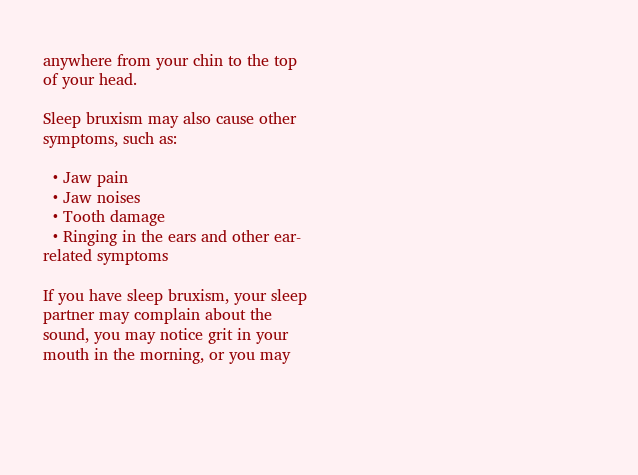anywhere from your chin to the top of your head.

Sleep bruxism may also cause other symptoms, such as:

  • Jaw pain
  • Jaw noises
  • Tooth damage
  • Ringing in the ears and other ear-related symptoms

If you have sleep bruxism, your sleep partner may complain about the sound, you may notice grit in your mouth in the morning, or you may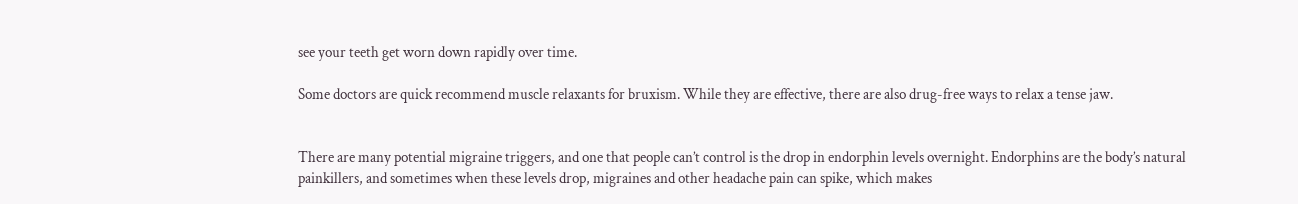see your teeth get worn down rapidly over time.

Some doctors are quick recommend muscle relaxants for bruxism. While they are effective, there are also drug-free ways to relax a tense jaw.


There are many potential migraine triggers, and one that people can’t control is the drop in endorphin levels overnight. Endorphins are the body’s natural painkillers, and sometimes when these levels drop, migraines and other headache pain can spike, which makes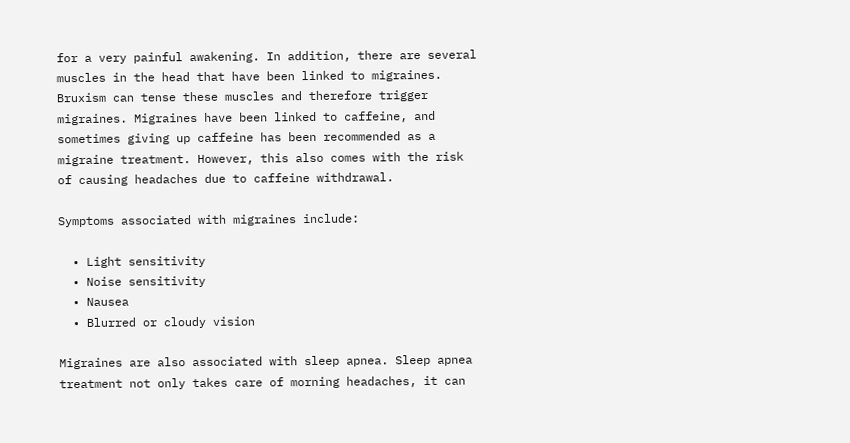for a very painful awakening. In addition, there are several muscles in the head that have been linked to migraines. Bruxism can tense these muscles and therefore trigger migraines. Migraines have been linked to caffeine, and sometimes giving up caffeine has been recommended as a migraine treatment. However, this also comes with the risk of causing headaches due to caffeine withdrawal.

Symptoms associated with migraines include:

  • Light sensitivity
  • Noise sensitivity
  • Nausea
  • Blurred or cloudy vision

Migraines are also associated with sleep apnea. Sleep apnea treatment not only takes care of morning headaches, it can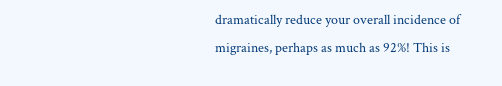dramatically reduce your overall incidence of migraines, perhaps as much as 92%! This is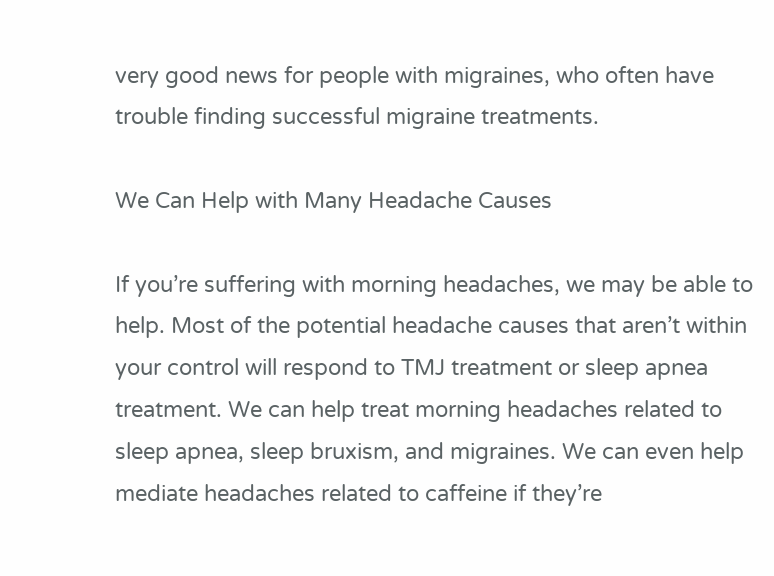very good news for people with migraines, who often have trouble finding successful migraine treatments.

We Can Help with Many Headache Causes

If you’re suffering with morning headaches, we may be able to help. Most of the potential headache causes that aren’t within your control will respond to TMJ treatment or sleep apnea treatment. We can help treat morning headaches related to sleep apnea, sleep bruxism, and migraines. We can even help mediate headaches related to caffeine if they’re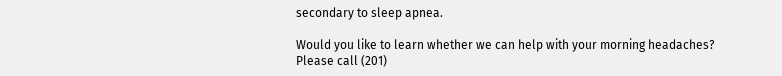secondary to sleep apnea.

Would you like to learn whether we can help with your morning headaches? Please call (201)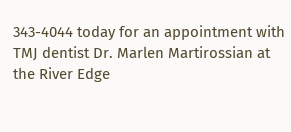343-4044 today for an appointment with TMJ dentist Dr. Marlen Martirossian at the River Edge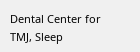Dental Center for TMJ, Sleep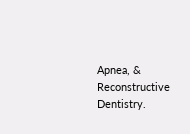Apnea, & Reconstructive Dentistry.